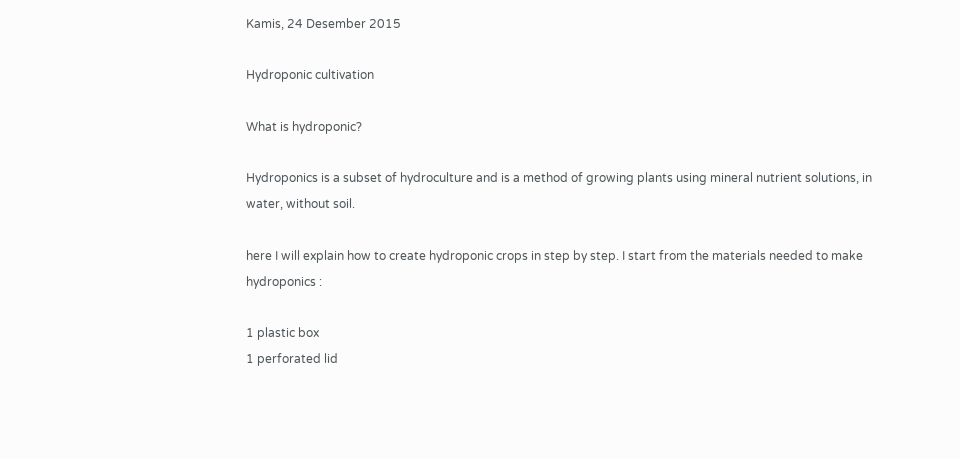Kamis, 24 Desember 2015

Hydroponic cultivation

What is hydroponic?

Hydroponics is a subset of hydroculture and is a method of growing plants using mineral nutrient solutions, in water, without soil.

here I will explain how to create hydroponic crops in step by step. I start from the materials needed to make hydroponics :

1 plastic box
1 perforated lid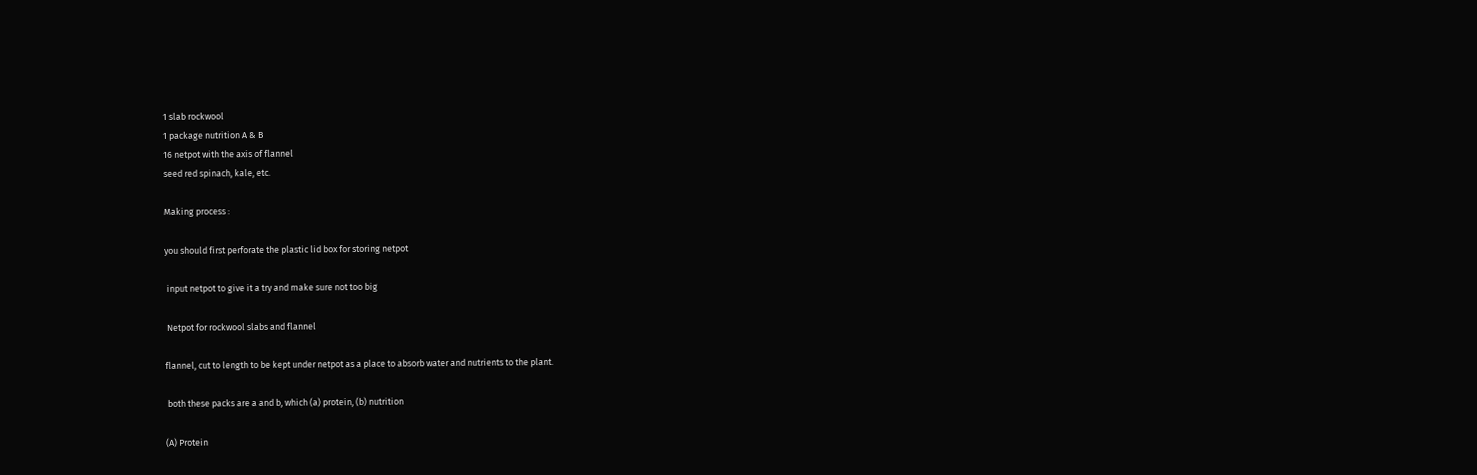1 slab rockwool
1 package nutrition A & B
16 netpot with the axis of flannel
seed red spinach, kale, etc.

Making process :

you should first perforate the plastic lid box for storing netpot

 input netpot to give it a try and make sure not too big

 Netpot for rockwool slabs and flannel

flannel, cut to length to be kept under netpot as a place to absorb water and nutrients to the plant.

 both these packs are a and b, which (a) protein, (b) nutrition

(A) Protein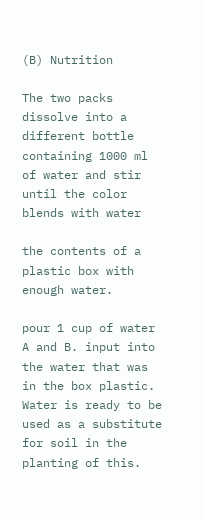(B) Nutrition

The two packs dissolve into a different bottle containing 1000 ml of water and stir until the color blends with water

the contents of a plastic box with enough water.

pour 1 cup of water A and B. input into the water that was in the box plastic.
Water is ready to be used as a substitute for soil in the planting of this.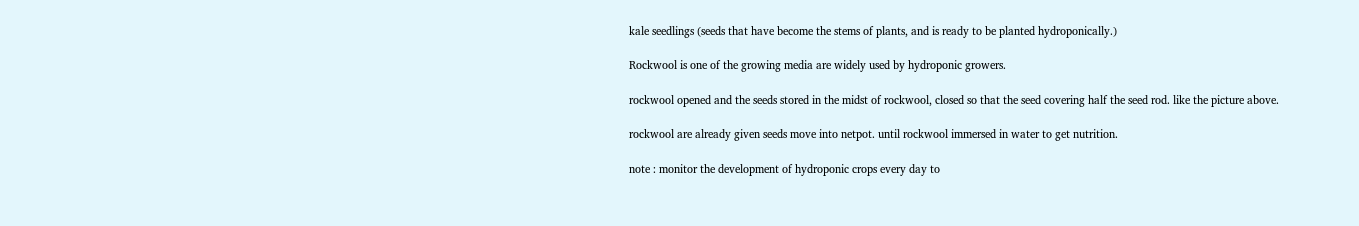kale seedlings (seeds that have become the stems of plants, and is ready to be planted hydroponically.)

Rockwool is one of the growing media are widely used by hydroponic growers.

rockwool opened and the seeds stored in the midst of rockwool, closed so that the seed covering half the seed rod. like the picture above.

rockwool are already given seeds move into netpot. until rockwool immersed in water to get nutrition.

note : monitor the development of hydroponic crops every day to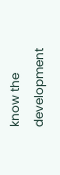know the development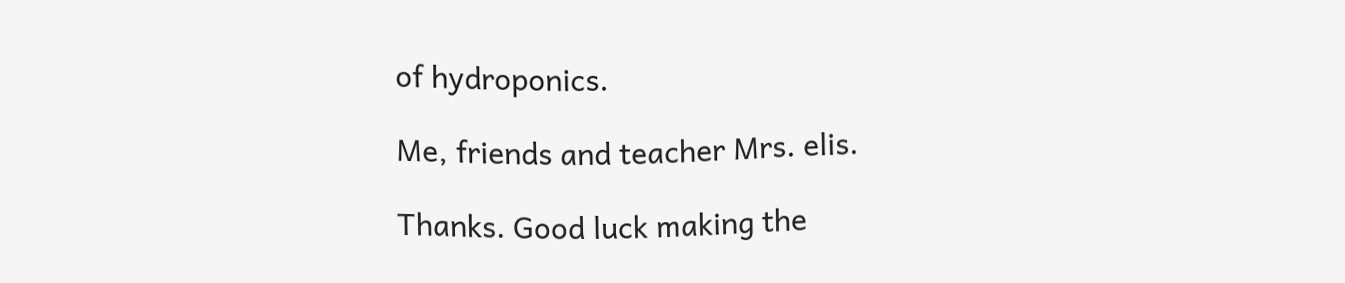of hydroponics.

Me, friends and teacher Mrs. elis.

Thanks. Good luck making the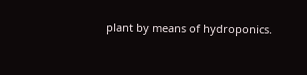plant by means of hydroponics.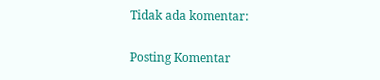Tidak ada komentar:

Posting Komentar